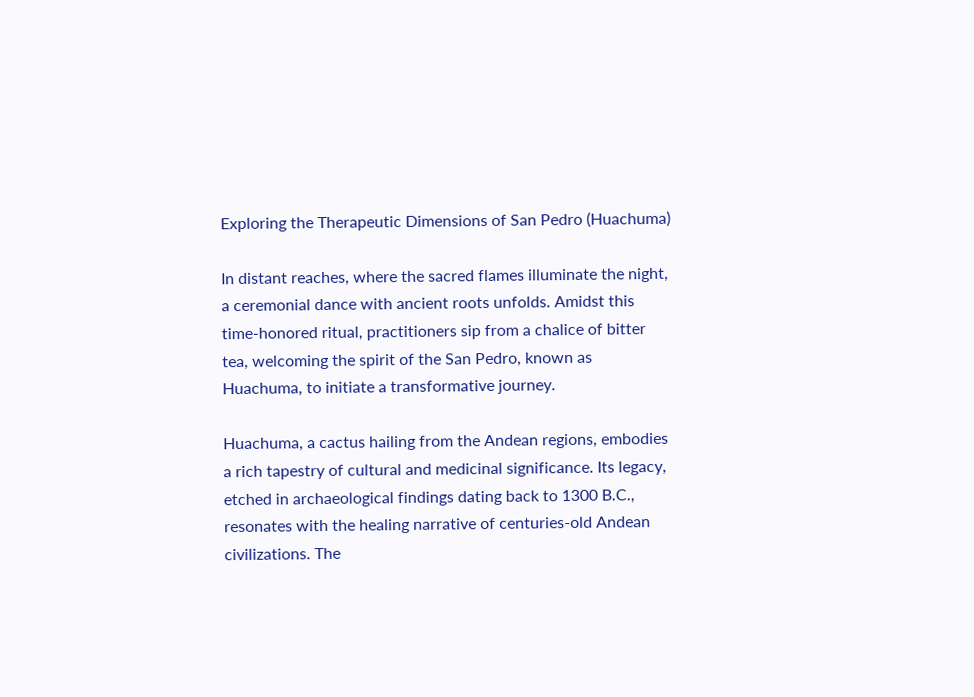Exploring the Therapeutic Dimensions of San Pedro (Huachuma)

In distant reaches, where the sacred flames illuminate the night, a ceremonial dance with ancient roots unfolds. Amidst this time-honored ritual, practitioners sip from a chalice of bitter tea, welcoming the spirit of the San Pedro, known as Huachuma, to initiate a transformative journey.

Huachuma, a cactus hailing from the Andean regions, embodies a rich tapestry of cultural and medicinal significance. Its legacy, etched in archaeological findings dating back to 1300 B.C., resonates with the healing narrative of centuries-old Andean civilizations. The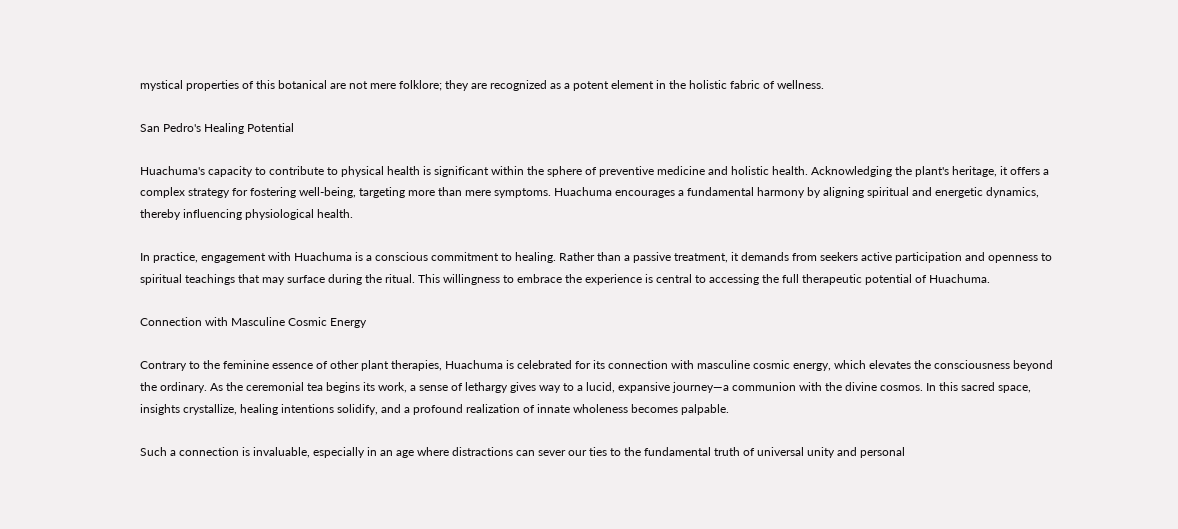mystical properties of this botanical are not mere folklore; they are recognized as a potent element in the holistic fabric of wellness.

San Pedro's Healing Potential

Huachuma's capacity to contribute to physical health is significant within the sphere of preventive medicine and holistic health. Acknowledging the plant's heritage, it offers a complex strategy for fostering well-being, targeting more than mere symptoms. Huachuma encourages a fundamental harmony by aligning spiritual and energetic dynamics, thereby influencing physiological health.

In practice, engagement with Huachuma is a conscious commitment to healing. Rather than a passive treatment, it demands from seekers active participation and openness to spiritual teachings that may surface during the ritual. This willingness to embrace the experience is central to accessing the full therapeutic potential of Huachuma.

Connection with Masculine Cosmic Energy

Contrary to the feminine essence of other plant therapies, Huachuma is celebrated for its connection with masculine cosmic energy, which elevates the consciousness beyond the ordinary. As the ceremonial tea begins its work, a sense of lethargy gives way to a lucid, expansive journey—a communion with the divine cosmos. In this sacred space, insights crystallize, healing intentions solidify, and a profound realization of innate wholeness becomes palpable.

Such a connection is invaluable, especially in an age where distractions can sever our ties to the fundamental truth of universal unity and personal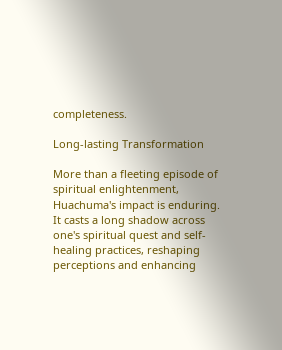completeness.

Long-lasting Transformation

More than a fleeting episode of spiritual enlightenment, Huachuma's impact is enduring. It casts a long shadow across one's spiritual quest and self-healing practices, reshaping perceptions and enhancing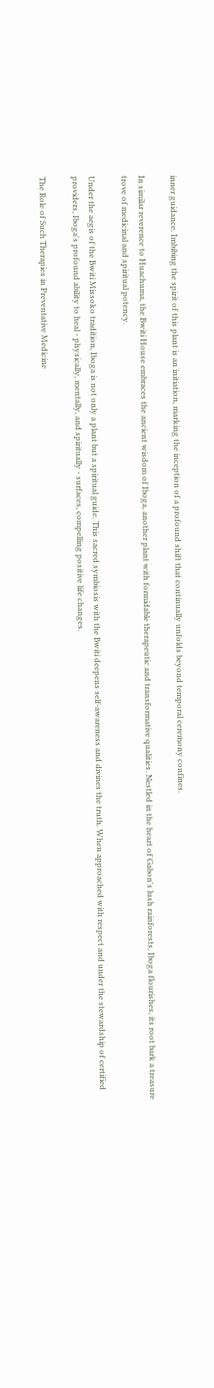inner guidance. Imbibing the spirit of this plant is an initiation, marking the inception of a profound shift that continually unfolds beyond temporal ceremony confines.

In similar reverence to Huachuma, the Bwiti House embraces the ancient wisdom of Iboga, another plant with formidable therapeutic and transformative qualities. Nestled in the heart of Gabon's lush rainforests, Iboga flourishes, its root bark a treasure trove of medicinal and spiritual potency.

Under the aegis of the Bwiti Missoko tradition, Iboga is not only a plant but a spiritual guide. This sacred symbiosis with the Bwiti deepens self-awareness and divines the truth. When approached with respect and under the stewardship of certified providers, Iboga's profound ability to heal - physically, mentally, and spiritually - surfaces, compelling positive life changes.

The Role of Such Therapies in Preventative Medicine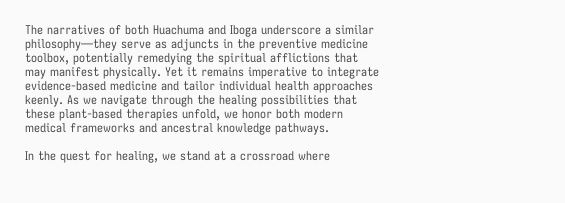The narratives of both Huachuma and Iboga underscore a similar philosophy—they serve as adjuncts in the preventive medicine toolbox, potentially remedying the spiritual afflictions that may manifest physically. Yet it remains imperative to integrate evidence-based medicine and tailor individual health approaches keenly. As we navigate through the healing possibilities that these plant-based therapies unfold, we honor both modern medical frameworks and ancestral knowledge pathways.

In the quest for healing, we stand at a crossroad where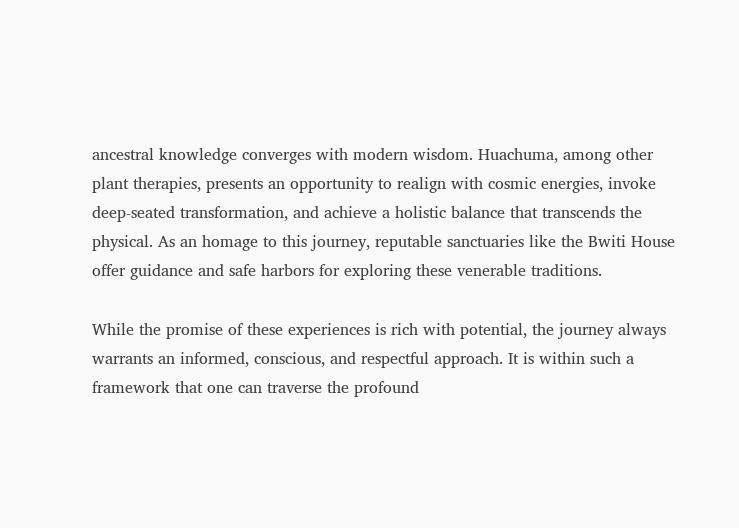ancestral knowledge converges with modern wisdom. Huachuma, among other plant therapies, presents an opportunity to realign with cosmic energies, invoke deep-seated transformation, and achieve a holistic balance that transcends the physical. As an homage to this journey, reputable sanctuaries like the Bwiti House offer guidance and safe harbors for exploring these venerable traditions.

While the promise of these experiences is rich with potential, the journey always warrants an informed, conscious, and respectful approach. It is within such a framework that one can traverse the profound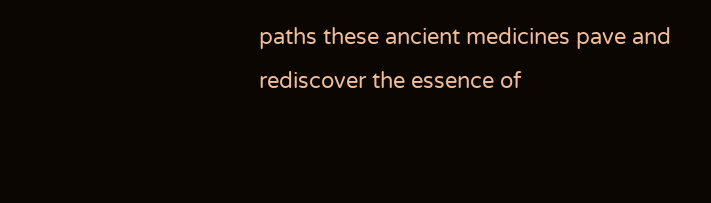paths these ancient medicines pave and rediscover the essence of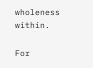wholeness within.

For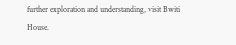further exploration and understanding, visit Bwiti House.